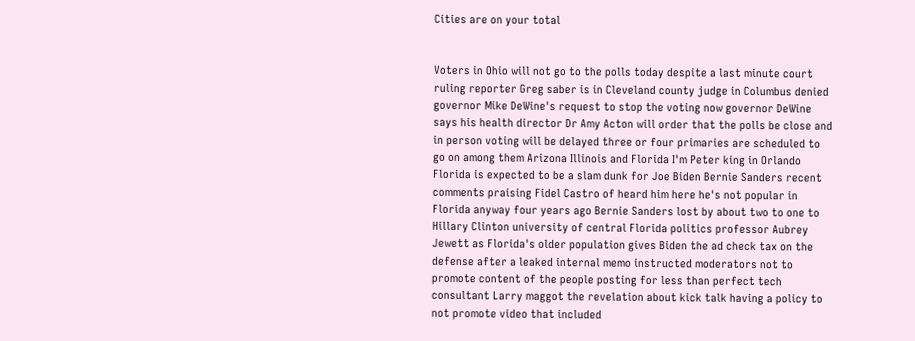Cities are on your total


Voters in Ohio will not go to the polls today despite a last minute court ruling reporter Greg saber is in Cleveland county judge in Columbus denied governor Mike DeWine's request to stop the voting now governor DeWine says his health director Dr Amy Acton will order that the polls be close and in person voting will be delayed three or four primaries are scheduled to go on among them Arizona Illinois and Florida I'm Peter king in Orlando Florida is expected to be a slam dunk for Joe Biden Bernie Sanders recent comments praising Fidel Castro of heard him here he's not popular in Florida anyway four years ago Bernie Sanders lost by about two to one to Hillary Clinton university of central Florida politics professor Aubrey Jewett as Florida's older population gives Biden the ad check tax on the defense after a leaked internal memo instructed moderators not to promote content of the people posting for less than perfect tech consultant Larry maggot the revelation about kick talk having a policy to not promote video that included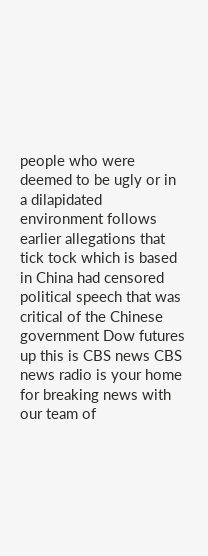people who were deemed to be ugly or in a dilapidated environment follows earlier allegations that tick tock which is based in China had censored political speech that was critical of the Chinese government Dow futures up this is CBS news CBS news radio is your home for breaking news with our team of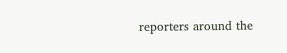reporters around the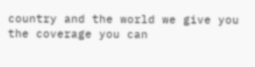country and the world we give you the coverage you can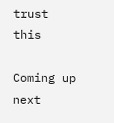trust this

Coming up next